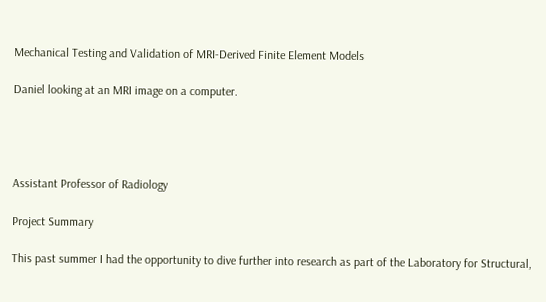Mechanical Testing and Validation of MRI-Derived Finite Element Models

Daniel looking at an MRI image on a computer.




Assistant Professor of Radiology

Project Summary

This past summer I had the opportunity to dive further into research as part of the Laboratory for Structural,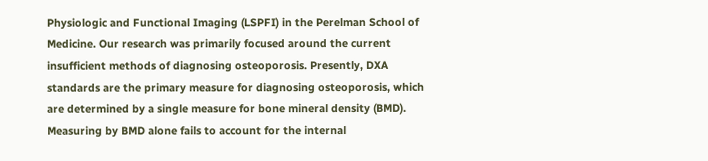Physiologic and Functional Imaging (LSPFI) in the Perelman School of Medicine. Our research was primarily focused around the current insufficient methods of diagnosing osteoporosis. Presently, DXA standards are the primary measure for diagnosing osteoporosis, which are determined by a single measure for bone mineral density (BMD). Measuring by BMD alone fails to account for the internal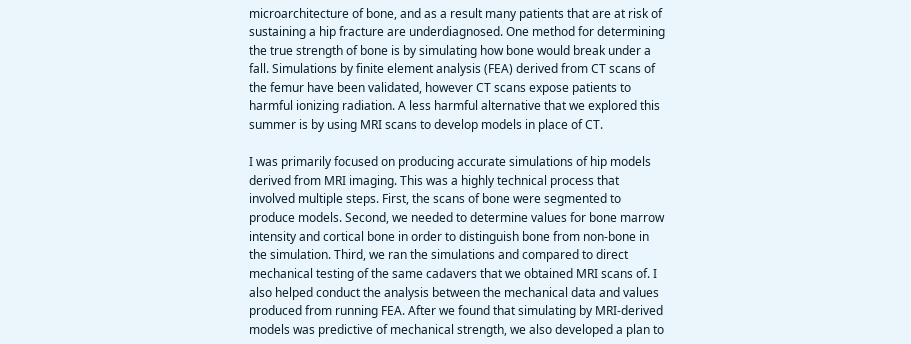microarchitecture of bone, and as a result many patients that are at risk of sustaining a hip fracture are underdiagnosed. One method for determining the true strength of bone is by simulating how bone would break under a fall. Simulations by finite element analysis (FEA) derived from CT scans of the femur have been validated, however CT scans expose patients to harmful ionizing radiation. A less harmful alternative that we explored this summer is by using MRI scans to develop models in place of CT.

I was primarily focused on producing accurate simulations of hip models derived from MRI imaging. This was a highly technical process that involved multiple steps. First, the scans of bone were segmented to produce models. Second, we needed to determine values for bone marrow intensity and cortical bone in order to distinguish bone from non-bone in the simulation. Third, we ran the simulations and compared to direct mechanical testing of the same cadavers that we obtained MRI scans of. I also helped conduct the analysis between the mechanical data and values produced from running FEA. After we found that simulating by MRI-derived models was predictive of mechanical strength, we also developed a plan to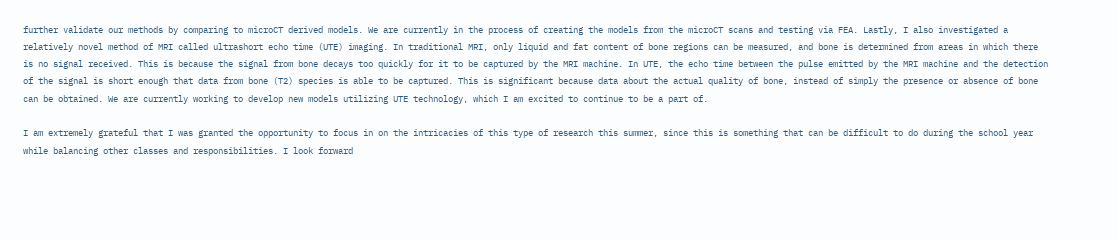further validate our methods by comparing to microCT derived models. We are currently in the process of creating the models from the microCT scans and testing via FEA. Lastly, I also investigated a relatively novel method of MRI called ultrashort echo time (UTE) imaging. In traditional MRI, only liquid and fat content of bone regions can be measured, and bone is determined from areas in which there is no signal received. This is because the signal from bone decays too quickly for it to be captured by the MRI machine. In UTE, the echo time between the pulse emitted by the MRI machine and the detection of the signal is short enough that data from bone (T2) species is able to be captured. This is significant because data about the actual quality of bone, instead of simply the presence or absence of bone can be obtained. We are currently working to develop new models utilizing UTE technology, which I am excited to continue to be a part of.

I am extremely grateful that I was granted the opportunity to focus in on the intricacies of this type of research this summer, since this is something that can be difficult to do during the school year while balancing other classes and responsibilities. I look forward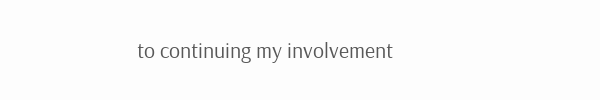to continuing my involvement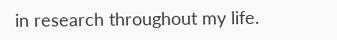in research throughout my life.